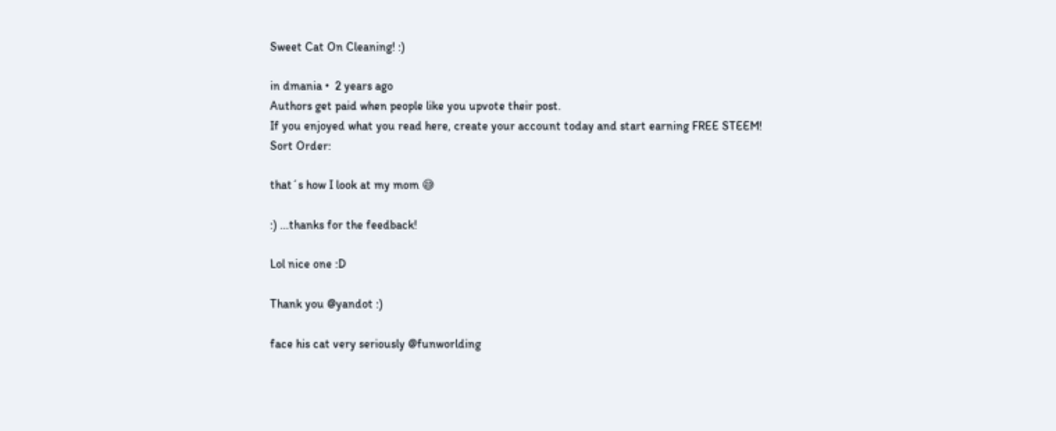Sweet Cat On Cleaning! :)

in dmania •  2 years ago
Authors get paid when people like you upvote their post.
If you enjoyed what you read here, create your account today and start earning FREE STEEM!
Sort Order:

that´s how I look at my mom 😅

:) ...thanks for the feedback!

Lol nice one :D

Thank you @yandot :)

face his cat very seriously @funworlding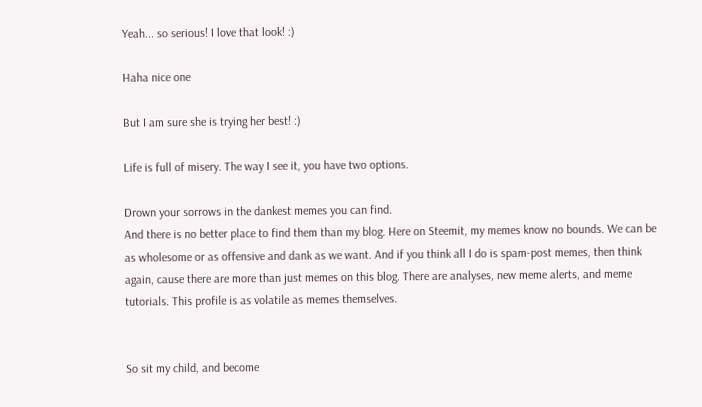Yeah... so serious! I love that look! :)

Haha nice one

But I am sure she is trying her best! :)

Life is full of misery. The way I see it, you have two options.

Drown your sorrows in the dankest memes you can find.
And there is no better place to find them than my blog. Here on Steemit, my memes know no bounds. We can be as wholesome or as offensive and dank as we want. And if you think all I do is spam-post memes, then think again, cause there are more than just memes on this blog. There are analyses, new meme alerts, and meme tutorials. This profile is as volatile as memes themselves.


So sit my child, and become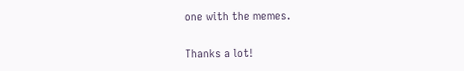one with the memes.

Thanks a lot!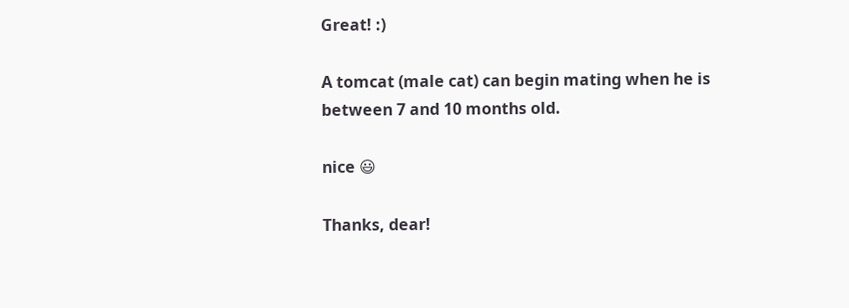Great! :)

A tomcat (male cat) can begin mating when he is between 7 and 10 months old.

nice 😃

Thanks, dear!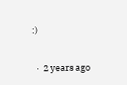:)

  ·  2 years ago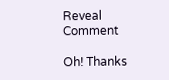Reveal Comment

Oh! Thanks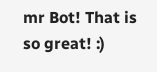mr Bot! That is so great! :)